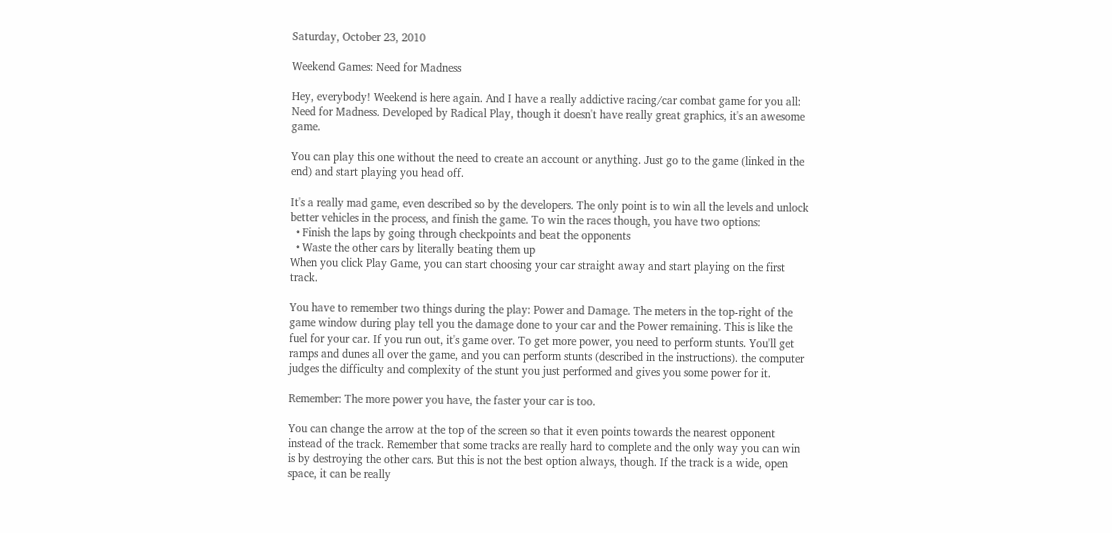Saturday, October 23, 2010

Weekend Games: Need for Madness

Hey, everybody! Weekend is here again. And I have a really addictive racing/car combat game for you all: Need for Madness. Developed by Radical Play, though it doesn't have really great graphics, it's an awesome game.

You can play this one without the need to create an account or anything. Just go to the game (linked in the end) and start playing you head off.

It's a really mad game, even described so by the developers. The only point is to win all the levels and unlock better vehicles in the process, and finish the game. To win the races though, you have two options:
  • Finish the laps by going through checkpoints and beat the opponents
  • Waste the other cars by literally beating them up
When you click Play Game, you can start choosing your car straight away and start playing on the first track.

You have to remember two things during the play: Power and Damage. The meters in the top-right of the game window during play tell you the damage done to your car and the Power remaining. This is like the fuel for your car. If you run out, it's game over. To get more power, you need to perform stunts. You'll get ramps and dunes all over the game, and you can perform stunts (described in the instructions). the computer judges the difficulty and complexity of the stunt you just performed and gives you some power for it.

Remember: The more power you have, the faster your car is too.

You can change the arrow at the top of the screen so that it even points towards the nearest opponent instead of the track. Remember that some tracks are really hard to complete and the only way you can win is by destroying the other cars. But this is not the best option always, though. If the track is a wide, open space, it can be really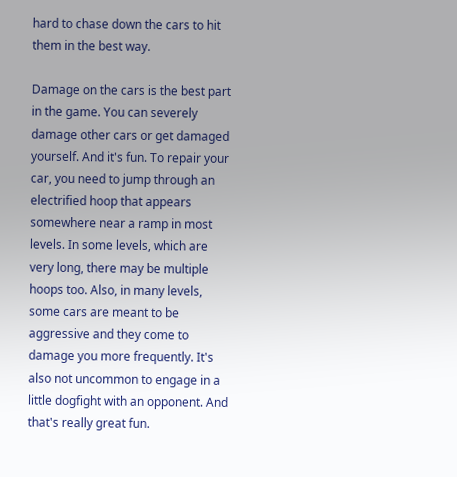hard to chase down the cars to hit them in the best way.

Damage on the cars is the best part in the game. You can severely damage other cars or get damaged yourself. And it's fun. To repair your car, you need to jump through an electrified hoop that appears somewhere near a ramp in most levels. In some levels, which are very long, there may be multiple hoops too. Also, in many levels, some cars are meant to be aggressive and they come to damage you more frequently. It's also not uncommon to engage in a little dogfight with an opponent. And that's really great fun.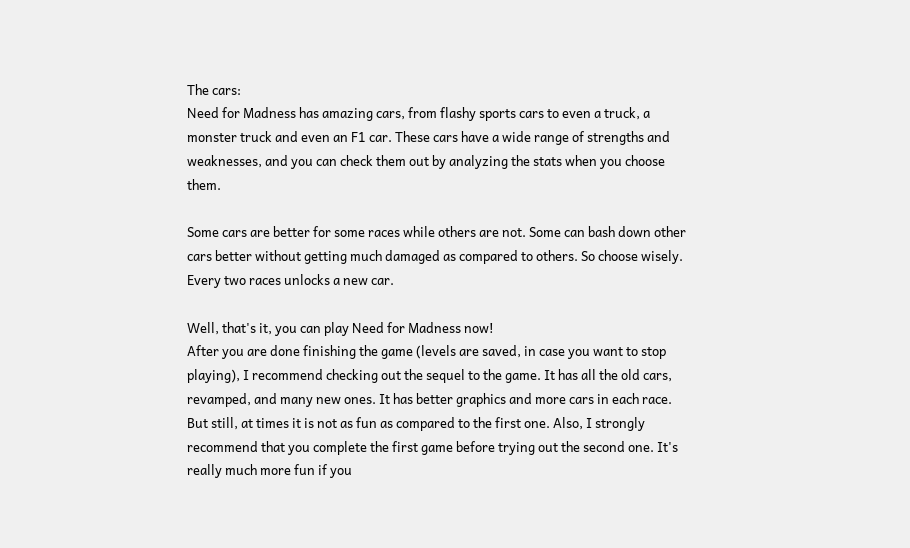The cars:
Need for Madness has amazing cars, from flashy sports cars to even a truck, a monster truck and even an F1 car. These cars have a wide range of strengths and weaknesses, and you can check them out by analyzing the stats when you choose them.

Some cars are better for some races while others are not. Some can bash down other cars better without getting much damaged as compared to others. So choose wisely. Every two races unlocks a new car.

Well, that's it, you can play Need for Madness now!
After you are done finishing the game (levels are saved, in case you want to stop playing), I recommend checking out the sequel to the game. It has all the old cars, revamped, and many new ones. It has better graphics and more cars in each race. But still, at times it is not as fun as compared to the first one. Also, I strongly recommend that you complete the first game before trying out the second one. It's really much more fun if you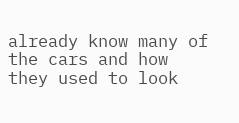already know many of the cars and how they used to look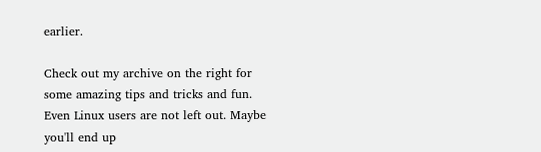earlier.

Check out my archive on the right for some amazing tips and tricks and fun. Even Linux users are not left out. Maybe you'll end up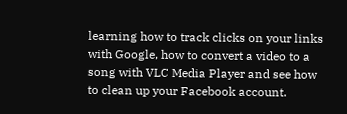learning how to track clicks on your links with Google, how to convert a video to a song with VLC Media Player and see how to clean up your Facebook account.